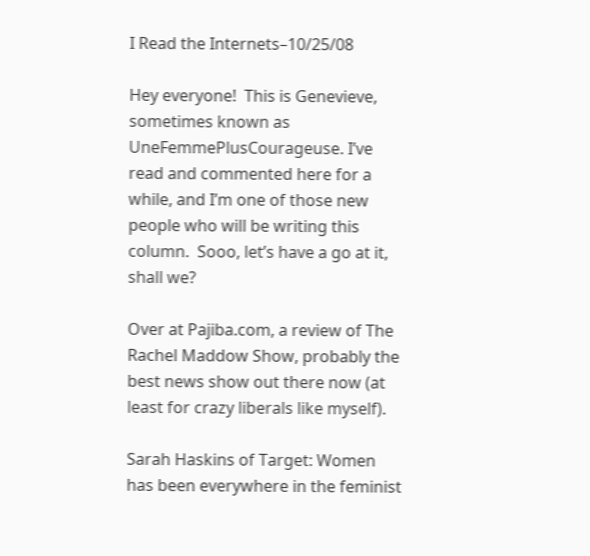I Read the Internets–10/25/08

Hey everyone!  This is Genevieve, sometimes known as UneFemmePlusCourageuse. I’ve read and commented here for a while, and I’m one of those new people who will be writing this column.  Sooo, let’s have a go at it, shall we?

Over at Pajiba.com, a review of The Rachel Maddow Show, probably the best news show out there now (at least for crazy liberals like myself).

Sarah Haskins of Target: Women has been everywhere in the feminist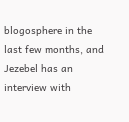blogosphere in the last few months, and Jezebel has an interview with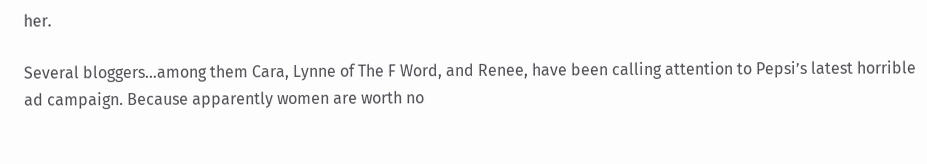her.

Several bloggers…among them Cara, Lynne of The F Word, and Renee, have been calling attention to Pepsi’s latest horrible ad campaign. Because apparently women are worth no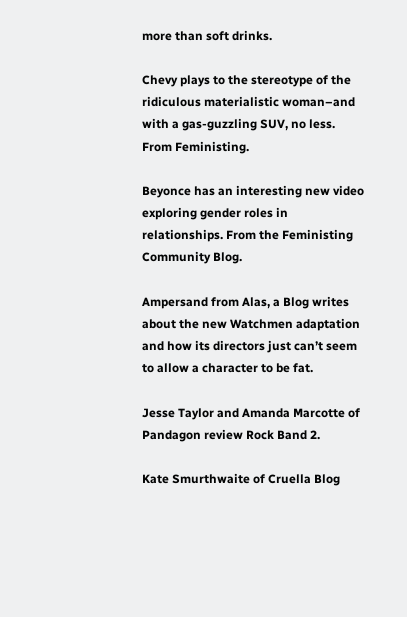more than soft drinks.

Chevy plays to the stereotype of the ridiculous materialistic woman–and with a gas-guzzling SUV, no less. From Feministing.

Beyonce has an interesting new video exploring gender roles in relationships. From the Feministing Community Blog.

Ampersand from Alas, a Blog writes about the new Watchmen adaptation and how its directors just can’t seem to allow a character to be fat.

Jesse Taylor and Amanda Marcotte of Pandagon review Rock Band 2.

Kate Smurthwaite of Cruella Blog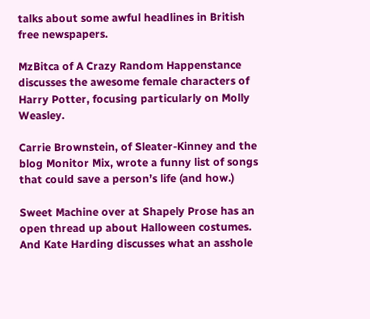talks about some awful headlines in British free newspapers.

MzBitca of A Crazy Random Happenstance discusses the awesome female characters of Harry Potter, focusing particularly on Molly Weasley.

Carrie Brownstein, of Sleater-Kinney and the blog Monitor Mix, wrote a funny list of songs that could save a person’s life (and how.)

Sweet Machine over at Shapely Prose has an open thread up about Halloween costumes. And Kate Harding discusses what an asshole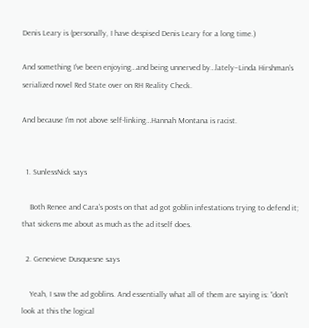Denis Leary is (personally, I have despised Denis Leary for a long time.)

And something I’ve been enjoying…and being unnerved by…lately–Linda Hirshman’s serialized novel Red State over on RH Reality Check.

And because I’m not above self-linking…Hannah Montana is racist.


  1. SunlessNick says

    Both Renee and Cara’s posts on that ad got goblin infestations trying to defend it; that sickens me about as much as the ad itself does.

  2. Genevieve Dusquesne says

    Yeah, I saw the ad goblins. And essentially what all of them are saying is: “don’t look at this the logical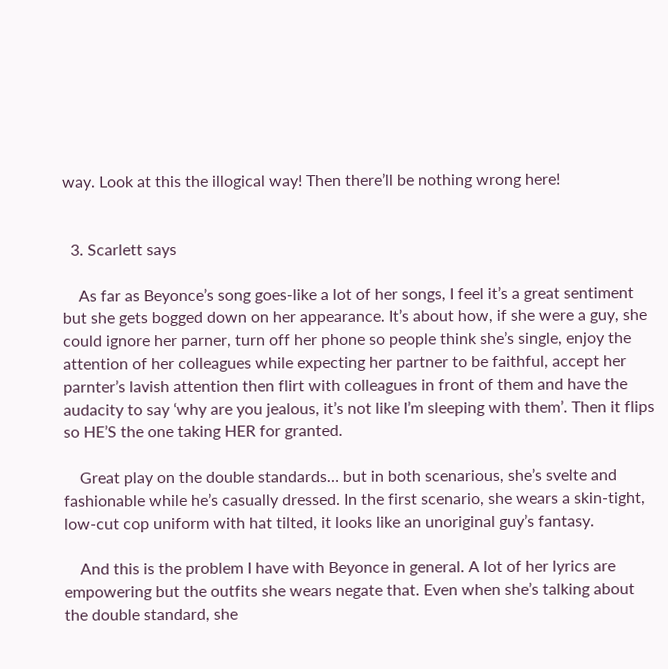way. Look at this the illogical way! Then there’ll be nothing wrong here!


  3. Scarlett says

    As far as Beyonce’s song goes-like a lot of her songs, I feel it’s a great sentiment but she gets bogged down on her appearance. It’s about how, if she were a guy, she could ignore her parner, turn off her phone so people think she’s single, enjoy the attention of her colleagues while expecting her partner to be faithful, accept her parnter’s lavish attention then flirt with colleagues in front of them and have the audacity to say ‘why are you jealous, it’s not like I’m sleeping with them’. Then it flips so HE’S the one taking HER for granted.

    Great play on the double standards… but in both scenarious, she’s svelte and fashionable while he’s casually dressed. In the first scenario, she wears a skin-tight, low-cut cop uniform with hat tilted, it looks like an unoriginal guy’s fantasy.

    And this is the problem I have with Beyonce in general. A lot of her lyrics are empowering but the outfits she wears negate that. Even when she’s talking about the double standard, she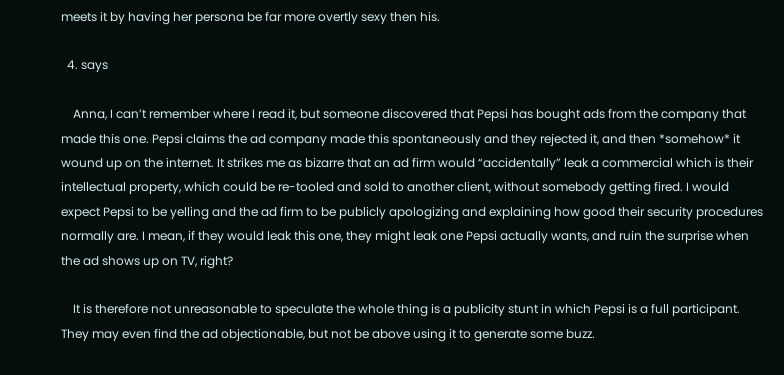meets it by having her persona be far more overtly sexy then his.

  4. says

    Anna, I can’t remember where I read it, but someone discovered that Pepsi has bought ads from the company that made this one. Pepsi claims the ad company made this spontaneously and they rejected it, and then *somehow* it wound up on the internet. It strikes me as bizarre that an ad firm would “accidentally” leak a commercial which is their intellectual property, which could be re-tooled and sold to another client, without somebody getting fired. I would expect Pepsi to be yelling and the ad firm to be publicly apologizing and explaining how good their security procedures normally are. I mean, if they would leak this one, they might leak one Pepsi actually wants, and ruin the surprise when the ad shows up on TV, right?

    It is therefore not unreasonable to speculate the whole thing is a publicity stunt in which Pepsi is a full participant. They may even find the ad objectionable, but not be above using it to generate some buzz.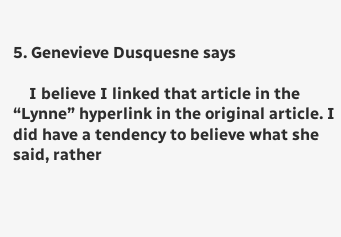5. Genevieve Dusquesne says

    I believe I linked that article in the “Lynne” hyperlink in the original article. I did have a tendency to believe what she said, rather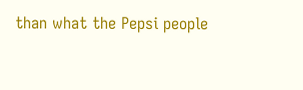than what the Pepsi people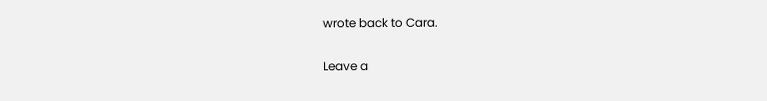wrote back to Cara.

Leave a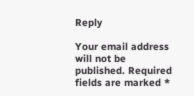Reply

Your email address will not be published. Required fields are marked *